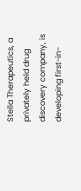Stella Therapeutics, a privately held drug discovery company, is developing first-in-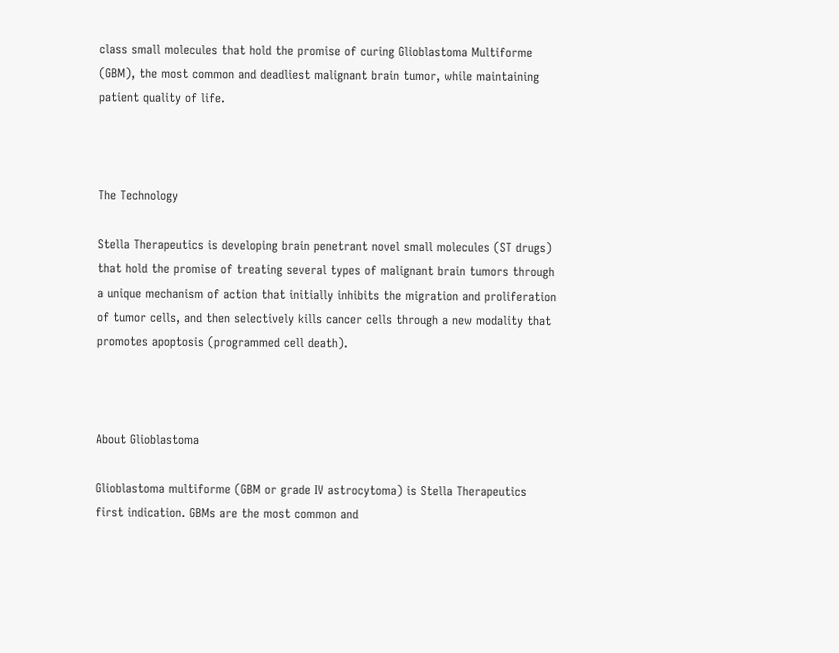class small molecules that hold the promise of curing Glioblastoma Multiforme (GBM), the most common and deadliest malignant brain tumor, while maintaining patient quality of life.



The Technology

Stella Therapeutics is developing brain penetrant novel small molecules (ST drugs) that hold the promise of treating several types of malignant brain tumors through a unique mechanism of action that initially inhibits the migration and proliferation of tumor cells, and then selectively kills cancer cells through a new modality that promotes apoptosis (programmed cell death).



About Glioblastoma

Glioblastoma multiforme (GBM or grade IV astrocytoma) is Stella Therapeutics first indication. GBMs are the most common and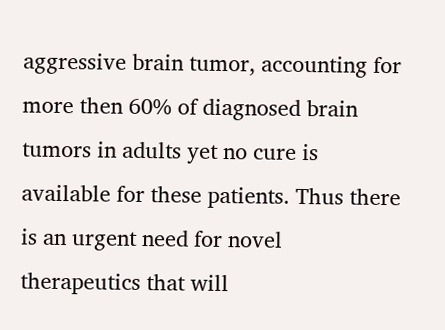aggressive brain tumor, accounting for more then 60% of diagnosed brain tumors in adults yet no cure is available for these patients. Thus there is an urgent need for novel therapeutics that will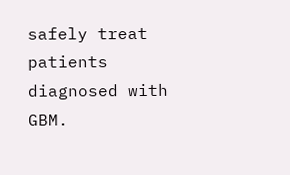safely treat patients diagnosed with GBM.